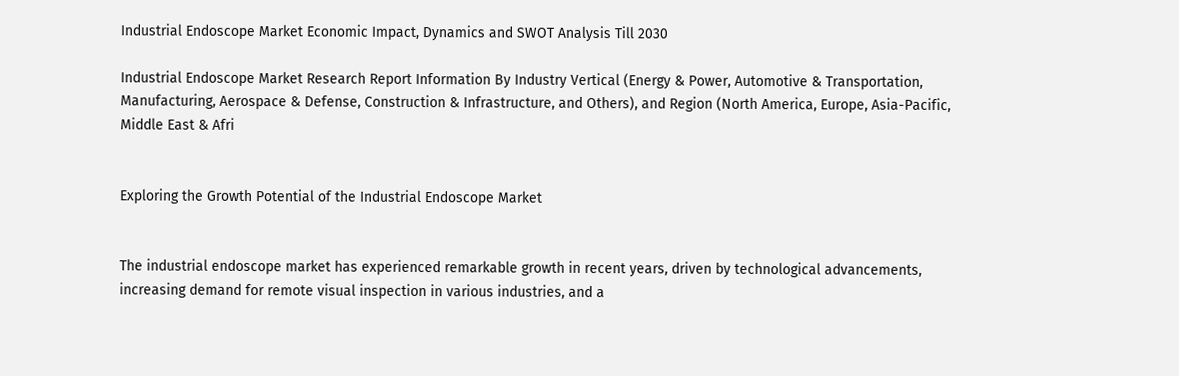Industrial Endoscope Market Economic Impact, Dynamics and SWOT Analysis Till 2030

Industrial Endoscope Market Research Report Information By Industry Vertical (Energy & Power, Automotive & Transportation, Manufacturing, Aerospace & Defense, Construction & Infrastructure, and Others), and Region (North America, Europe, Asia-Pacific, Middle East & Afri


Exploring the Growth Potential of the Industrial Endoscope Market


The industrial endoscope market has experienced remarkable growth in recent years, driven by technological advancements, increasing demand for remote visual inspection in various industries, and a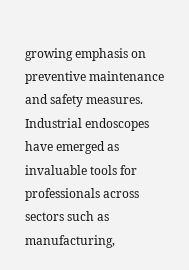growing emphasis on preventive maintenance and safety measures. Industrial endoscopes have emerged as invaluable tools for professionals across sectors such as manufacturing,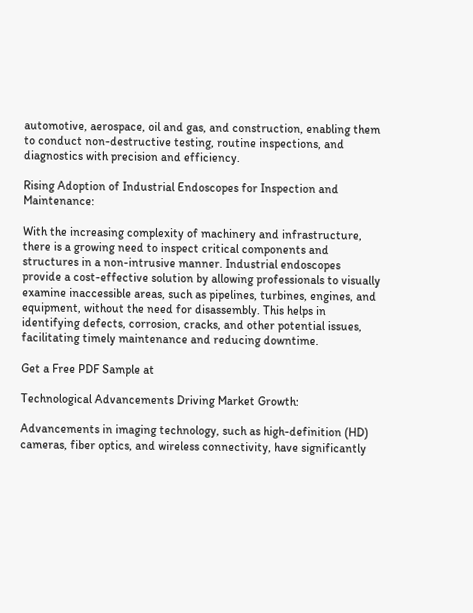automotive, aerospace, oil and gas, and construction, enabling them to conduct non-destructive testing, routine inspections, and diagnostics with precision and efficiency.

Rising Adoption of Industrial Endoscopes for Inspection and Maintenance:

With the increasing complexity of machinery and infrastructure, there is a growing need to inspect critical components and structures in a non-intrusive manner. Industrial endoscopes provide a cost-effective solution by allowing professionals to visually examine inaccessible areas, such as pipelines, turbines, engines, and equipment, without the need for disassembly. This helps in identifying defects, corrosion, cracks, and other potential issues, facilitating timely maintenance and reducing downtime.

Get a Free PDF Sample at

Technological Advancements Driving Market Growth:

Advancements in imaging technology, such as high-definition (HD) cameras, fiber optics, and wireless connectivity, have significantly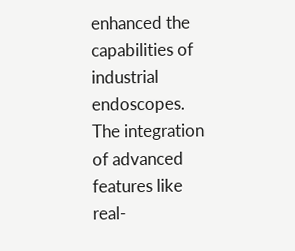enhanced the capabilities of industrial endoscopes. The integration of advanced features like real-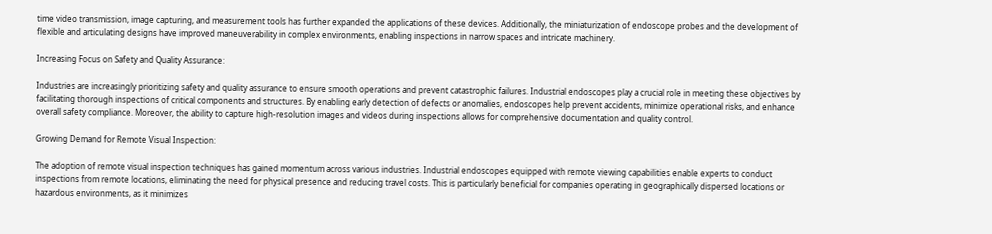time video transmission, image capturing, and measurement tools has further expanded the applications of these devices. Additionally, the miniaturization of endoscope probes and the development of flexible and articulating designs have improved maneuverability in complex environments, enabling inspections in narrow spaces and intricate machinery.

Increasing Focus on Safety and Quality Assurance:

Industries are increasingly prioritizing safety and quality assurance to ensure smooth operations and prevent catastrophic failures. Industrial endoscopes play a crucial role in meeting these objectives by facilitating thorough inspections of critical components and structures. By enabling early detection of defects or anomalies, endoscopes help prevent accidents, minimize operational risks, and enhance overall safety compliance. Moreover, the ability to capture high-resolution images and videos during inspections allows for comprehensive documentation and quality control.

Growing Demand for Remote Visual Inspection:

The adoption of remote visual inspection techniques has gained momentum across various industries. Industrial endoscopes equipped with remote viewing capabilities enable experts to conduct inspections from remote locations, eliminating the need for physical presence and reducing travel costs. This is particularly beneficial for companies operating in geographically dispersed locations or hazardous environments, as it minimizes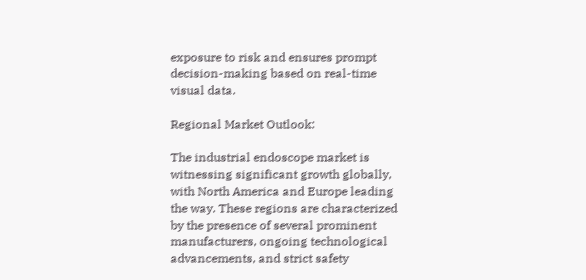exposure to risk and ensures prompt decision-making based on real-time visual data.

Regional Market Outlook:

The industrial endoscope market is witnessing significant growth globally, with North America and Europe leading the way. These regions are characterized by the presence of several prominent manufacturers, ongoing technological advancements, and strict safety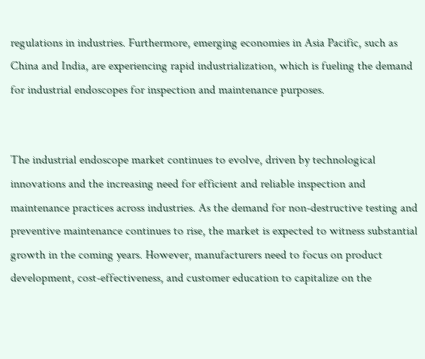regulations in industries. Furthermore, emerging economies in Asia Pacific, such as China and India, are experiencing rapid industrialization, which is fueling the demand for industrial endoscopes for inspection and maintenance purposes.


The industrial endoscope market continues to evolve, driven by technological innovations and the increasing need for efficient and reliable inspection and maintenance practices across industries. As the demand for non-destructive testing and preventive maintenance continues to rise, the market is expected to witness substantial growth in the coming years. However, manufacturers need to focus on product development, cost-effectiveness, and customer education to capitalize on the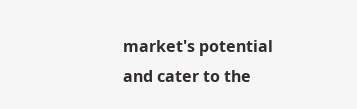market's potential and cater to the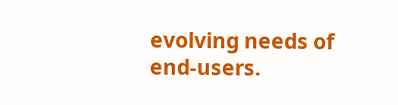evolving needs of end-users.